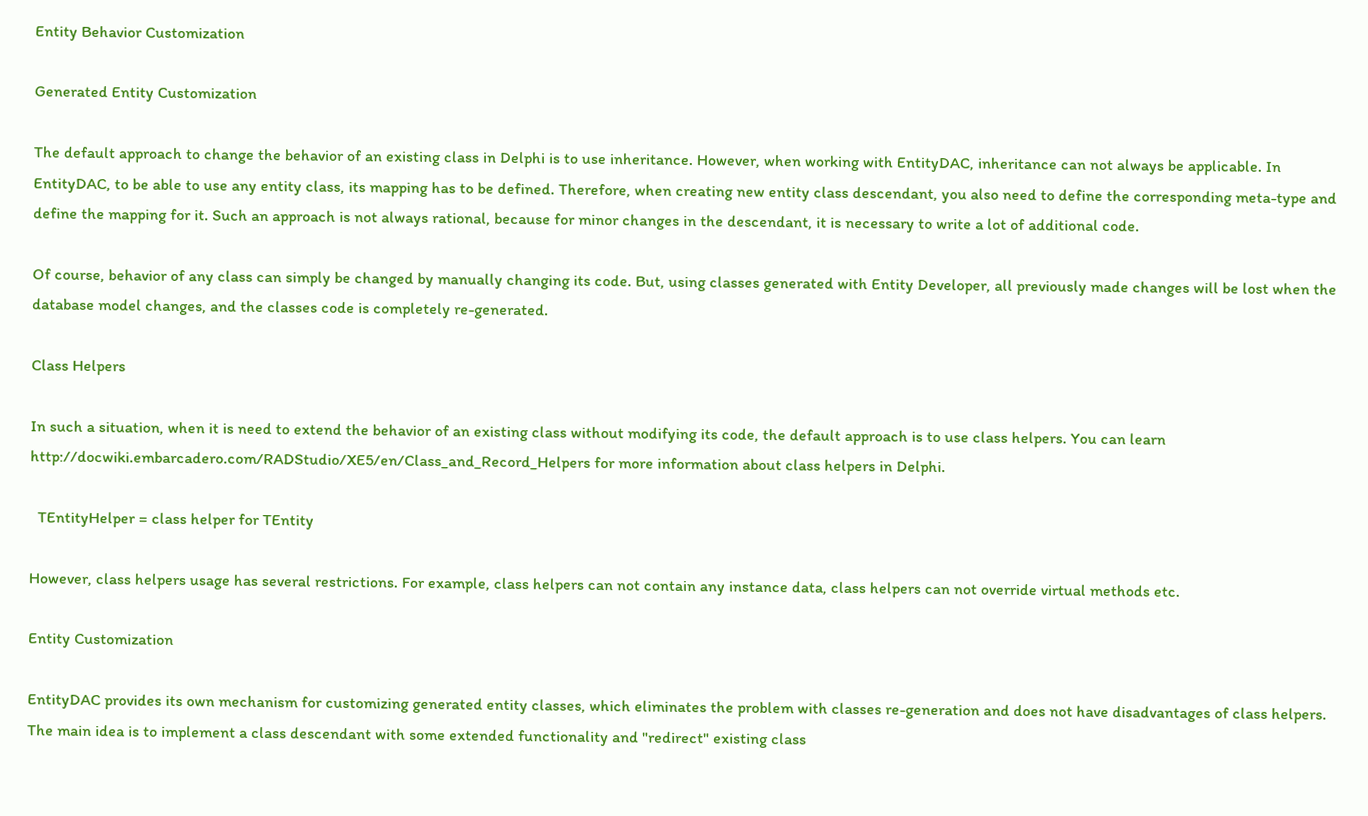Entity Behavior Customization

Generated Entity Customization

The default approach to change the behavior of an existing class in Delphi is to use inheritance. However, when working with EntityDAC, inheritance can not always be applicable. In EntityDAC, to be able to use any entity class, its mapping has to be defined. Therefore, when creating new entity class descendant, you also need to define the corresponding meta-type and define the mapping for it. Such an approach is not always rational, because for minor changes in the descendant, it is necessary to write a lot of additional code.

Of course, behavior of any class can simply be changed by manually changing its code. But, using classes generated with Entity Developer, all previously made changes will be lost when the database model changes, and the classes code is completely re-generated.

Class Helpers

In such a situation, when it is need to extend the behavior of an existing class without modifying its code, the default approach is to use class helpers. You can learn http://docwiki.embarcadero.com/RADStudio/XE5/en/Class_and_Record_Helpers for more information about class helpers in Delphi.

  TEntityHelper = class helper for TEntity

However, class helpers usage has several restrictions. For example, class helpers can not contain any instance data, class helpers can not override virtual methods etc.

Entity Customization

EntityDAC provides its own mechanism for customizing generated entity classes, which eliminates the problem with classes re-generation and does not have disadvantages of class helpers. The main idea is to implement a class descendant with some extended functionality and "redirect" existing class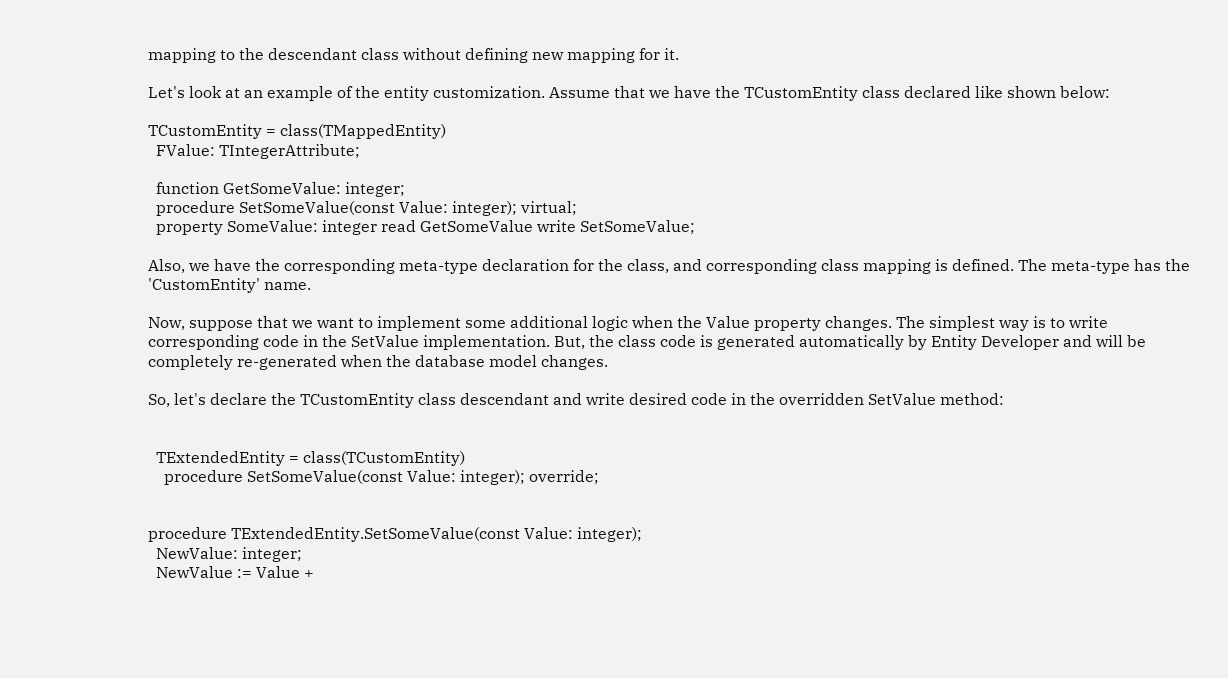mapping to the descendant class without defining new mapping for it.

Let's look at an example of the entity customization. Assume that we have the TCustomEntity class declared like shown below:

TCustomEntity = class(TMappedEntity)
  FValue: TIntegerAttribute;

  function GetSomeValue: integer;
  procedure SetSomeValue(const Value: integer); virtual;
  property SomeValue: integer read GetSomeValue write SetSomeValue;

Also, we have the corresponding meta-type declaration for the class, and corresponding class mapping is defined. The meta-type has the 'CustomEntity' name.

Now, suppose that we want to implement some additional logic when the Value property changes. The simplest way is to write corresponding code in the SetValue implementation. But, the class code is generated automatically by Entity Developer and will be completely re-generated when the database model changes.

So, let's declare the TCustomEntity class descendant and write desired code in the overridden SetValue method:


  TExtendedEntity = class(TCustomEntity)
    procedure SetSomeValue(const Value: integer); override;


procedure TExtendedEntity.SetSomeValue(const Value: integer);
  NewValue: integer;
  NewValue := Value +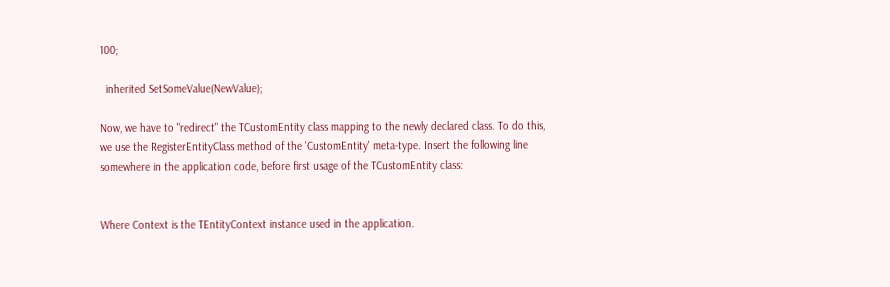100;

  inherited SetSomeValue(NewValue);

Now, we have to "redirect" the TCustomEntity class mapping to the newly declared class. To do this, we use the RegisterEntityClass method of the 'CustomEntity' meta-type. Insert the following line somewhere in the application code, before first usage of the TCustomEntity class:


Where Context is the TEntityContext instance used in the application.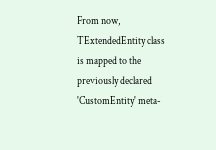From now, TExtendedEntity class is mapped to the previously declared 'CustomEntity' meta-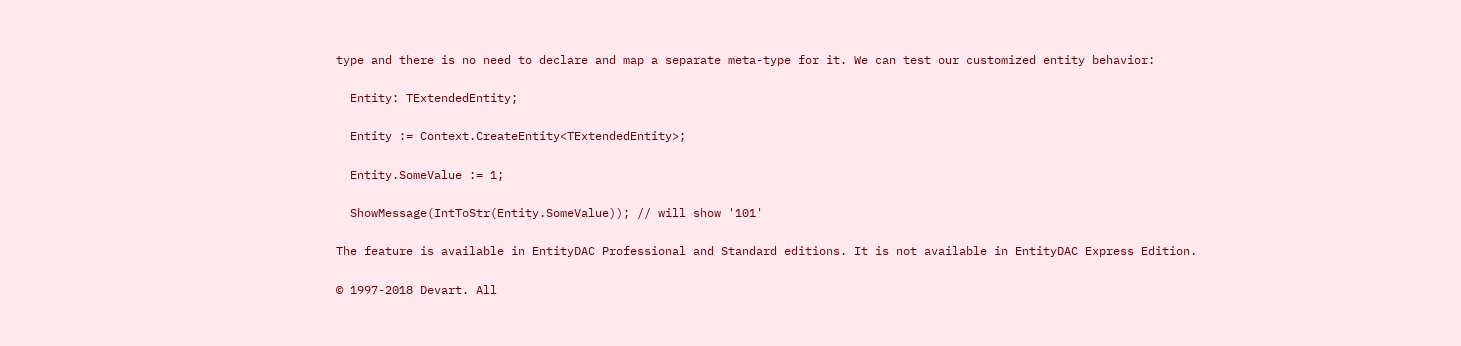type and there is no need to declare and map a separate meta-type for it. We can test our customized entity behavior:

  Entity: TExtendedEntity;

  Entity := Context.CreateEntity<TExtendedEntity>;

  Entity.SomeValue := 1;

  ShowMessage(IntToStr(Entity.SomeValue)); // will show '101'

The feature is available in EntityDAC Professional and Standard editions. It is not available in EntityDAC Express Edition.

© 1997-2018 Devart. All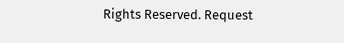Rights Reserved. Request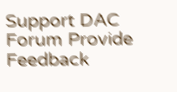Support DAC Forum Provide Feedback